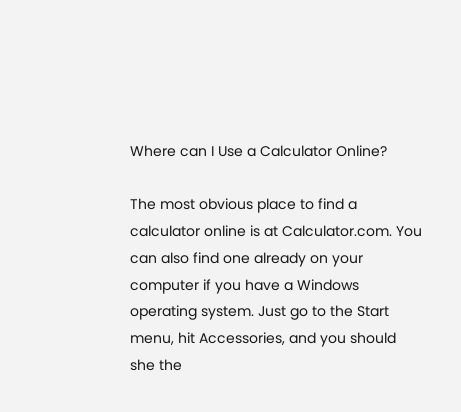Where can I Use a Calculator Online?

The most obvious place to find a calculator online is at Calculator.com. You can also find one already on your computer if you have a Windows operating system. Just go to the Start menu, hit Accessories, and you should she the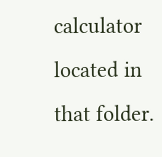calculator located in that folder.